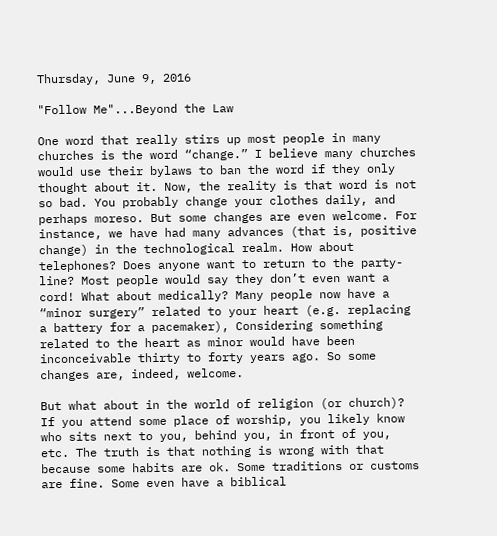Thursday, June 9, 2016

"Follow Me"...Beyond the Law

One word that really stirs up most people in many churches is the word “change.” I believe many churches would use their bylaws to ban the word if they only thought about it. Now, the reality is that word is not so bad. You probably change your clothes daily, and perhaps moreso. But some changes are even welcome. For instance, we have had many advances (that is, positive change) in the technological realm. How about telephones? Does anyone want to return to the party-line? Most people would say they don’t even want a cord! What about medically? Many people now have a “minor surgery” related to your heart (e.g. replacing a battery for a pacemaker), Considering something related to the heart as minor would have been inconceivable thirty to forty years ago. So some changes are, indeed, welcome.

But what about in the world of religion (or church)? If you attend some place of worship, you likely know who sits next to you, behind you, in front of you, etc. The truth is that nothing is wrong with that because some habits are ok. Some traditions or customs are fine. Some even have a biblical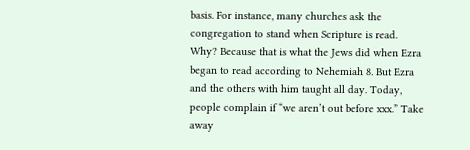basis. For instance, many churches ask the congregation to stand when Scripture is read. Why? Because that is what the Jews did when Ezra began to read according to Nehemiah 8. But Ezra and the others with him taught all day. Today, people complain if “we aren’t out before xxx.” Take away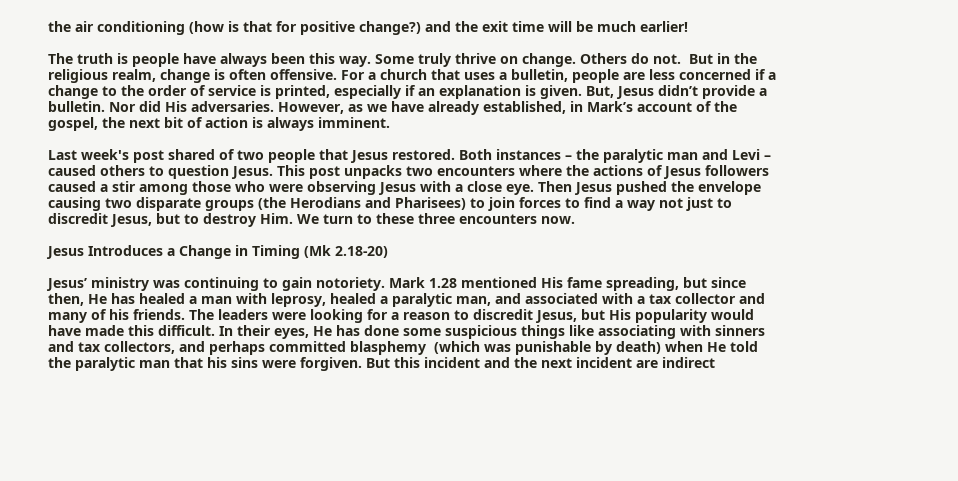the air conditioning (how is that for positive change?) and the exit time will be much earlier!

The truth is people have always been this way. Some truly thrive on change. Others do not.  But in the religious realm, change is often offensive. For a church that uses a bulletin, people are less concerned if a change to the order of service is printed, especially if an explanation is given. But, Jesus didn’t provide a bulletin. Nor did His adversaries. However, as we have already established, in Mark’s account of the gospel, the next bit of action is always imminent.

Last week's post shared of two people that Jesus restored. Both instances – the paralytic man and Levi – caused others to question Jesus. This post unpacks two encounters where the actions of Jesus followers caused a stir among those who were observing Jesus with a close eye. Then Jesus pushed the envelope causing two disparate groups (the Herodians and Pharisees) to join forces to find a way not just to discredit Jesus, but to destroy Him. We turn to these three encounters now.

Jesus Introduces a Change in Timing (Mk 2.18-20)

Jesus’ ministry was continuing to gain notoriety. Mark 1.28 mentioned His fame spreading, but since then, He has healed a man with leprosy, healed a paralytic man, and associated with a tax collector and many of his friends. The leaders were looking for a reason to discredit Jesus, but His popularity would have made this difficult. In their eyes, He has done some suspicious things like associating with sinners and tax collectors, and perhaps committed blasphemy  (which was punishable by death) when He told the paralytic man that his sins were forgiven. But this incident and the next incident are indirect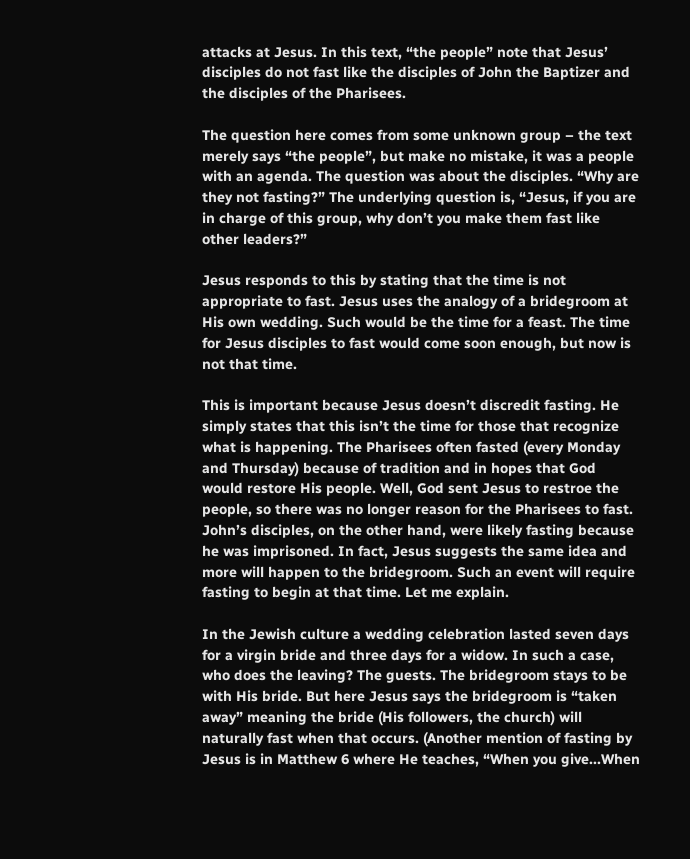attacks at Jesus. In this text, “the people” note that Jesus’ disciples do not fast like the disciples of John the Baptizer and the disciples of the Pharisees.

The question here comes from some unknown group – the text merely says “the people”, but make no mistake, it was a people with an agenda. The question was about the disciples. “Why are they not fasting?” The underlying question is, “Jesus, if you are in charge of this group, why don’t you make them fast like other leaders?”

Jesus responds to this by stating that the time is not appropriate to fast. Jesus uses the analogy of a bridegroom at His own wedding. Such would be the time for a feast. The time for Jesus disciples to fast would come soon enough, but now is not that time.

This is important because Jesus doesn’t discredit fasting. He simply states that this isn’t the time for those that recognize what is happening. The Pharisees often fasted (every Monday and Thursday) because of tradition and in hopes that God would restore His people. Well, God sent Jesus to restroe the people, so there was no longer reason for the Pharisees to fast. John’s disciples, on the other hand, were likely fasting because he was imprisoned. In fact, Jesus suggests the same idea and more will happen to the bridegroom. Such an event will require fasting to begin at that time. Let me explain.

In the Jewish culture a wedding celebration lasted seven days for a virgin bride and three days for a widow. In such a case, who does the leaving? The guests. The bridegroom stays to be with His bride. But here Jesus says the bridegroom is “taken away” meaning the bride (His followers, the church) will naturally fast when that occurs. (Another mention of fasting by Jesus is in Matthew 6 where He teaches, “When you give...When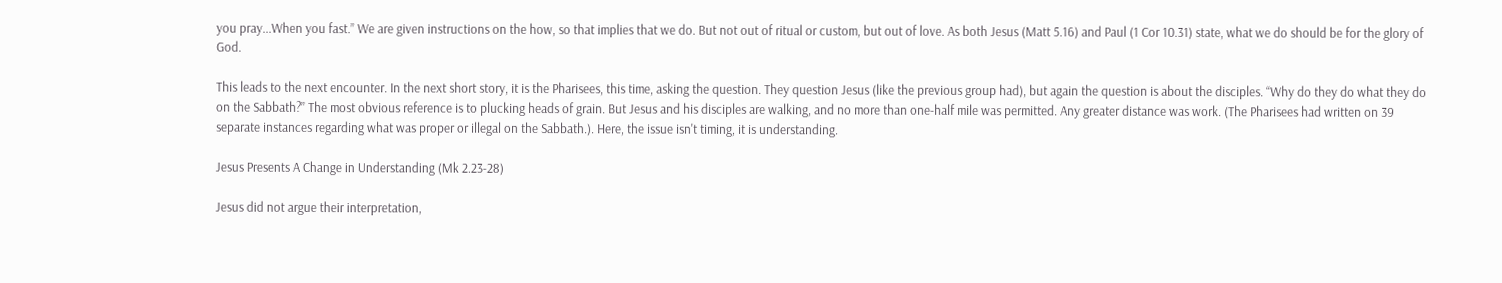you pray...When you fast.” We are given instructions on the how, so that implies that we do. But not out of ritual or custom, but out of love. As both Jesus (Matt 5.16) and Paul (1 Cor 10.31) state, what we do should be for the glory of God.

This leads to the next encounter. In the next short story, it is the Pharisees, this time, asking the question. They question Jesus (like the previous group had), but again the question is about the disciples. “Why do they do what they do on the Sabbath?” The most obvious reference is to plucking heads of grain. But Jesus and his disciples are walking, and no more than one-half mile was permitted. Any greater distance was work. (The Pharisees had written on 39 separate instances regarding what was proper or illegal on the Sabbath.). Here, the issue isn't timing, it is understanding.

Jesus Presents A Change in Understanding (Mk 2.23-28)

Jesus did not argue their interpretation,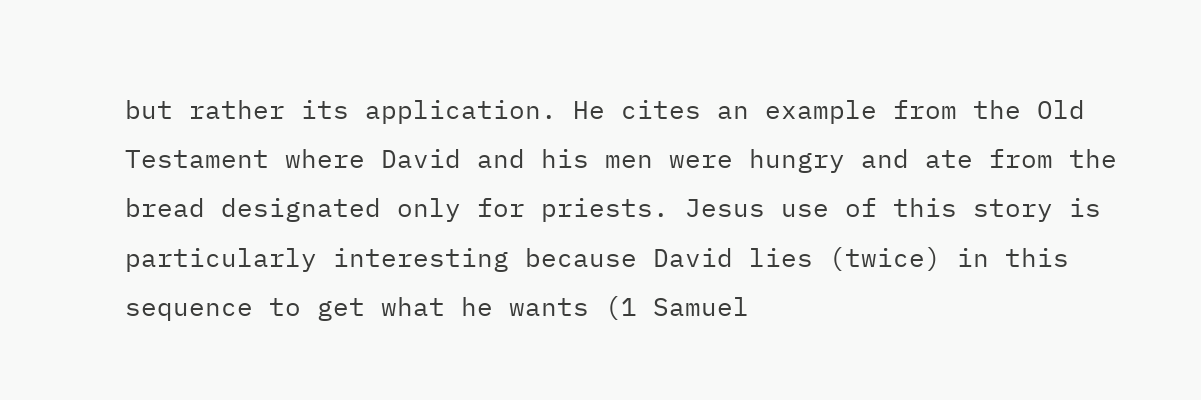but rather its application. He cites an example from the Old Testament where David and his men were hungry and ate from the bread designated only for priests. Jesus use of this story is particularly interesting because David lies (twice) in this sequence to get what he wants (1 Samuel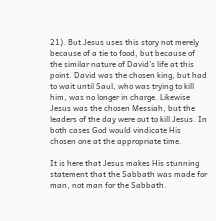21). But Jesus uses this story not merely because of a tie to food, but because of the similar nature of David’s life at this point. David was the chosen king, but had to wait until Saul, who was trying to kill him, was no longer in charge. Likewise Jesus was the chosen Messiah, but the leaders of the day were out to kill Jesus. In both cases God would vindicate His chosen one at the appropriate time.

It is here that Jesus makes His stunning statement that the Sabbath was made for man, not man for the Sabbath.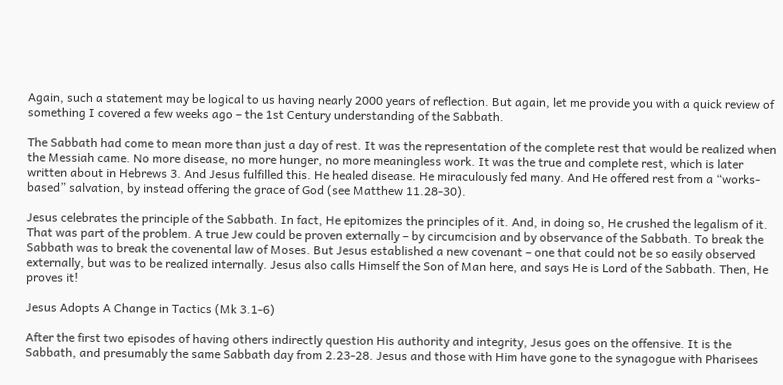Again, such a statement may be logical to us having nearly 2000 years of reflection. But again, let me provide you with a quick review of something I covered a few weeks ago – the 1st Century understanding of the Sabbath.

The Sabbath had come to mean more than just a day of rest. It was the representation of the complete rest that would be realized when the Messiah came. No more disease, no more hunger, no more meaningless work. It was the true and complete rest, which is later written about in Hebrews 3. And Jesus fulfilled this. He healed disease. He miraculously fed many. And He offered rest from a “works-based” salvation, by instead offering the grace of God (see Matthew 11.28-30).

Jesus celebrates the principle of the Sabbath. In fact, He epitomizes the principles of it. And, in doing so, He crushed the legalism of it. That was part of the problem. A true Jew could be proven externally – by circumcision and by observance of the Sabbath. To break the Sabbath was to break the covenental law of Moses. But Jesus established a new covenant – one that could not be so easily observed externally, but was to be realized internally. Jesus also calls Himself the Son of Man here, and says He is Lord of the Sabbath. Then, He proves it!

Jesus Adopts A Change in Tactics (Mk 3.1-6)

After the first two episodes of having others indirectly question His authority and integrity, Jesus goes on the offensive. It is the Sabbath, and presumably the same Sabbath day from 2.23-28. Jesus and those with Him have gone to the synagogue with Pharisees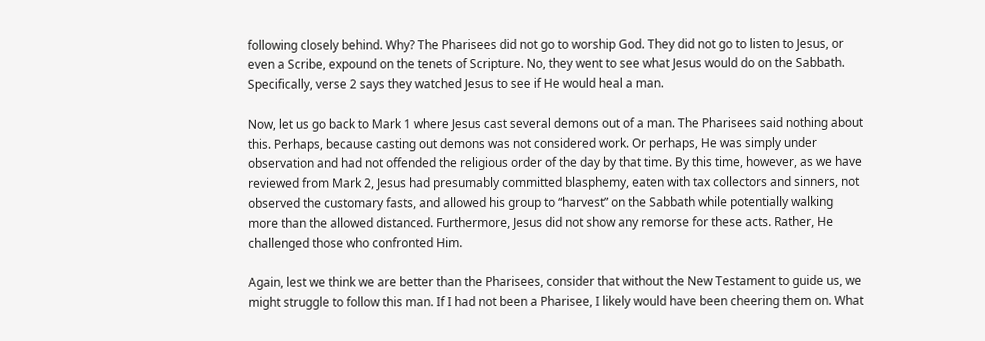following closely behind. Why? The Pharisees did not go to worship God. They did not go to listen to Jesus, or even a Scribe, expound on the tenets of Scripture. No, they went to see what Jesus would do on the Sabbath. Specifically, verse 2 says they watched Jesus to see if He would heal a man.

Now, let us go back to Mark 1 where Jesus cast several demons out of a man. The Pharisees said nothing about this. Perhaps, because casting out demons was not considered work. Or perhaps, He was simply under observation and had not offended the religious order of the day by that time. By this time, however, as we have reviewed from Mark 2, Jesus had presumably committed blasphemy, eaten with tax collectors and sinners, not observed the customary fasts, and allowed his group to “harvest” on the Sabbath while potentially walking more than the allowed distanced. Furthermore, Jesus did not show any remorse for these acts. Rather, He challenged those who confronted Him.

Again, lest we think we are better than the Pharisees, consider that without the New Testament to guide us, we might struggle to follow this man. If I had not been a Pharisee, I likely would have been cheering them on. What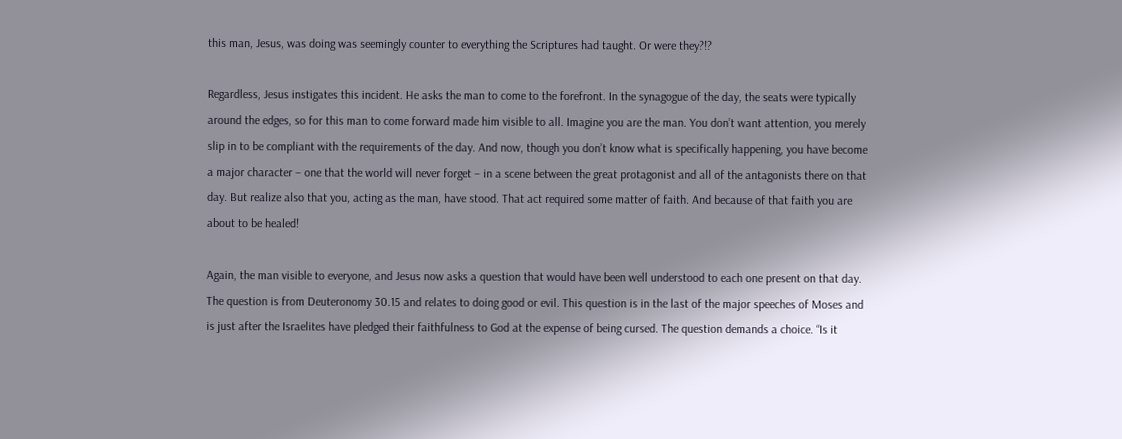this man, Jesus, was doing was seemingly counter to everything the Scriptures had taught. Or were they?!?

Regardless, Jesus instigates this incident. He asks the man to come to the forefront. In the synagogue of the day, the seats were typically around the edges, so for this man to come forward made him visible to all. Imagine you are the man. You don’t want attention, you merely slip in to be compliant with the requirements of the day. And now, though you don’t know what is specifically happening, you have become a major character – one that the world will never forget – in a scene between the great protagonist and all of the antagonists there on that day. But realize also that you, acting as the man, have stood. That act required some matter of faith. And because of that faith you are about to be healed!

Again, the man visible to everyone, and Jesus now asks a question that would have been well understood to each one present on that day. The question is from Deuteronomy 30.15 and relates to doing good or evil. This question is in the last of the major speeches of Moses and is just after the Israelites have pledged their faithfulness to God at the expense of being cursed. The question demands a choice. “Is it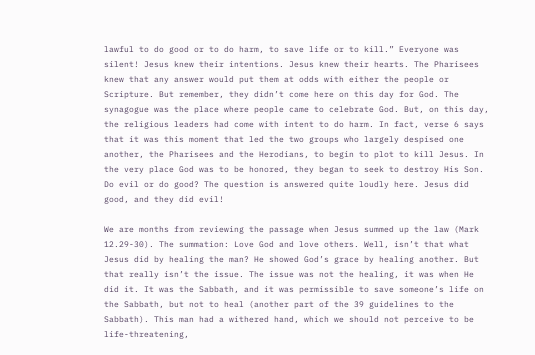lawful to do good or to do harm, to save life or to kill.” Everyone was silent! Jesus knew their intentions. Jesus knew their hearts. The Pharisees knew that any answer would put them at odds with either the people or Scripture. But remember, they didn’t come here on this day for God. The synagogue was the place where people came to celebrate God. But, on this day, the religious leaders had come with intent to do harm. In fact, verse 6 says that it was this moment that led the two groups who largely despised one another, the Pharisees and the Herodians, to begin to plot to kill Jesus. In the very place God was to be honored, they began to seek to destroy His Son. Do evil or do good? The question is answered quite loudly here. Jesus did good, and they did evil!

We are months from reviewing the passage when Jesus summed up the law (Mark 12.29-30). The summation: Love God and love others. Well, isn’t that what Jesus did by healing the man? He showed God’s grace by healing another. But that really isn’t the issue. The issue was not the healing, it was when He did it. It was the Sabbath, and it was permissible to save someone’s life on the Sabbath, but not to heal (another part of the 39 guidelines to the Sabbath). This man had a withered hand, which we should not perceive to be life-threatening,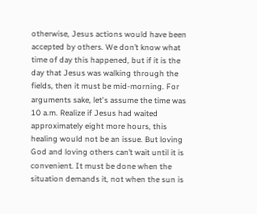otherwise, Jesus actions would have been accepted by others. We don’t know what time of day this happened, but if it is the day that Jesus was walking through the fields, then it must be mid-morning. For arguments sake, let's assume the time was 10 a.m. Realize if Jesus had waited approximately eight more hours, this healing would not be an issue. But loving God and loving others can’t wait until it is convenient. It must be done when the situation demands it, not when the sun is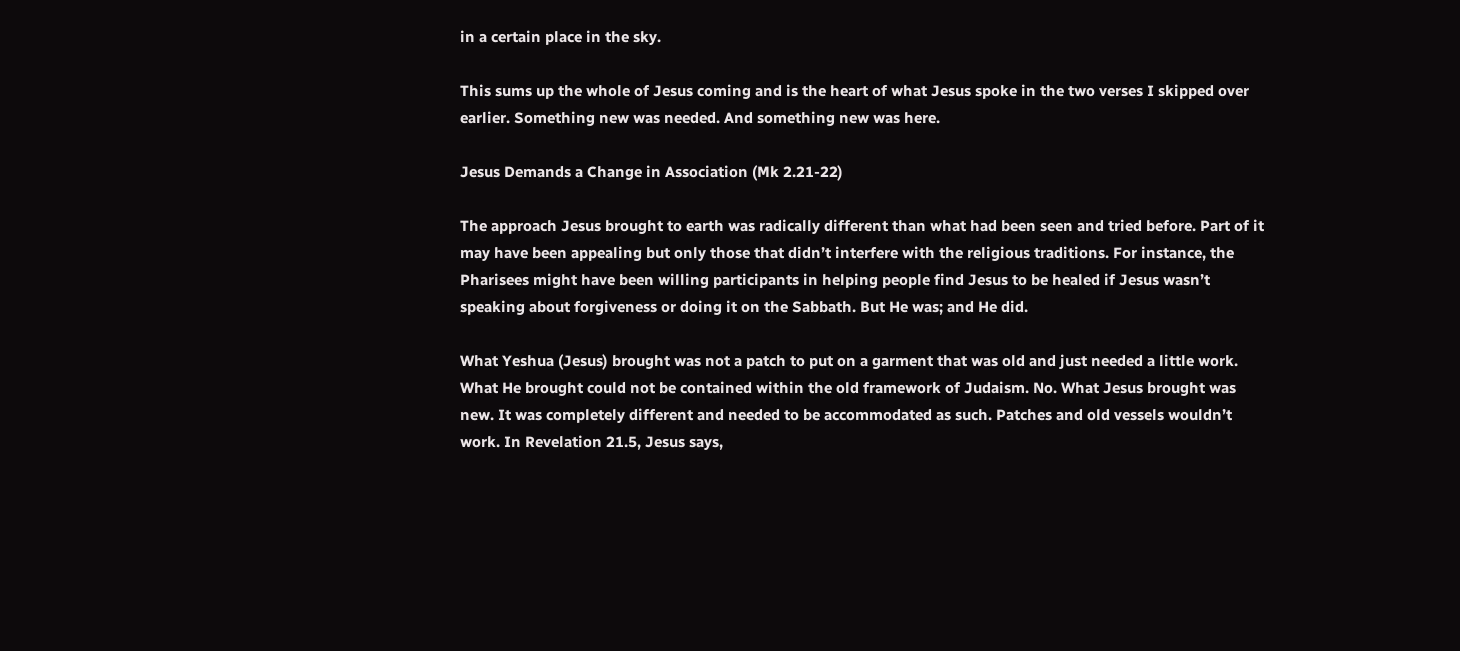in a certain place in the sky.

This sums up the whole of Jesus coming and is the heart of what Jesus spoke in the two verses I skipped over earlier. Something new was needed. And something new was here.

Jesus Demands a Change in Association (Mk 2.21-22)

The approach Jesus brought to earth was radically different than what had been seen and tried before. Part of it may have been appealing but only those that didn’t interfere with the religious traditions. For instance, the Pharisees might have been willing participants in helping people find Jesus to be healed if Jesus wasn’t speaking about forgiveness or doing it on the Sabbath. But He was; and He did.

What Yeshua (Jesus) brought was not a patch to put on a garment that was old and just needed a little work. What He brought could not be contained within the old framework of Judaism. No. What Jesus brought was new. It was completely different and needed to be accommodated as such. Patches and old vessels wouldn’t work. In Revelation 21.5, Jesus says,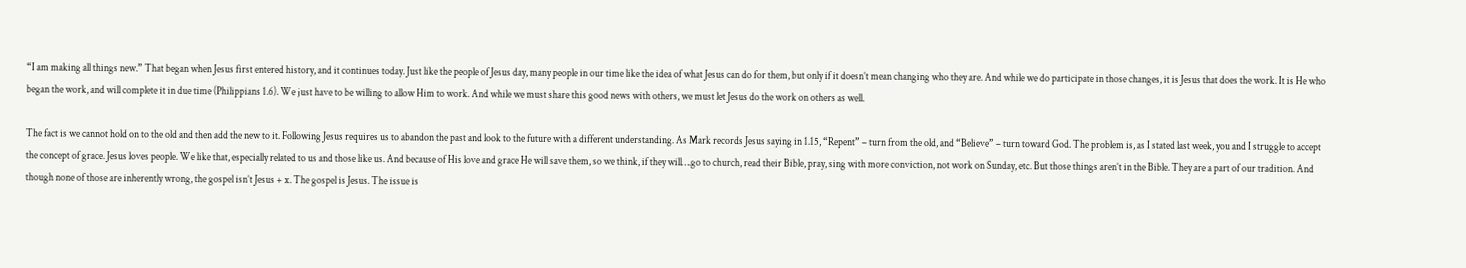“I am making all things new.” That began when Jesus first entered history, and it continues today. Just like the people of Jesus day, many people in our time like the idea of what Jesus can do for them, but only if it doesn’t mean changing who they are. And while we do participate in those changes, it is Jesus that does the work. It is He who began the work, and will complete it in due time (Philippians 1.6). We just have to be willing to allow Him to work. And while we must share this good news with others, we must let Jesus do the work on others as well.

The fact is we cannot hold on to the old and then add the new to it. Following Jesus requires us to abandon the past and look to the future with a different understanding. As Mark records Jesus saying in 1.15, “Repent” – turn from the old, and “Believe” – turn toward God. The problem is, as I stated last week, you and I struggle to accept the concept of grace. Jesus loves people. We like that, especially related to us and those like us. And because of His love and grace He will save them, so we think, if they will….go to church, read their Bible, pray, sing with more conviction, not work on Sunday, etc. But those things aren’t in the Bible. They are a part of our tradition. And though none of those are inherently wrong, the gospel isn’t Jesus + x. The gospel is Jesus. The issue is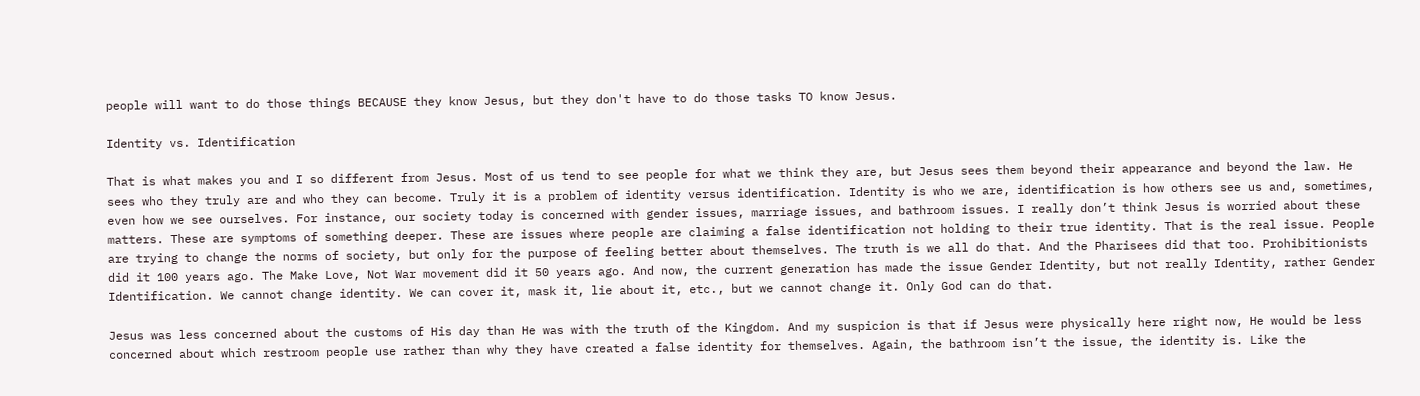people will want to do those things BECAUSE they know Jesus, but they don't have to do those tasks TO know Jesus.

Identity vs. Identification

That is what makes you and I so different from Jesus. Most of us tend to see people for what we think they are, but Jesus sees them beyond their appearance and beyond the law. He sees who they truly are and who they can become. Truly it is a problem of identity versus identification. Identity is who we are, identification is how others see us and, sometimes, even how we see ourselves. For instance, our society today is concerned with gender issues, marriage issues, and bathroom issues. I really don’t think Jesus is worried about these matters. These are symptoms of something deeper. These are issues where people are claiming a false identification not holding to their true identity. That is the real issue. People are trying to change the norms of society, but only for the purpose of feeling better about themselves. The truth is we all do that. And the Pharisees did that too. Prohibitionists did it 100 years ago. The Make Love, Not War movement did it 50 years ago. And now, the current generation has made the issue Gender Identity, but not really Identity, rather Gender Identification. We cannot change identity. We can cover it, mask it, lie about it, etc., but we cannot change it. Only God can do that.

Jesus was less concerned about the customs of His day than He was with the truth of the Kingdom. And my suspicion is that if Jesus were physically here right now, He would be less concerned about which restroom people use rather than why they have created a false identity for themselves. Again, the bathroom isn’t the issue, the identity is. Like the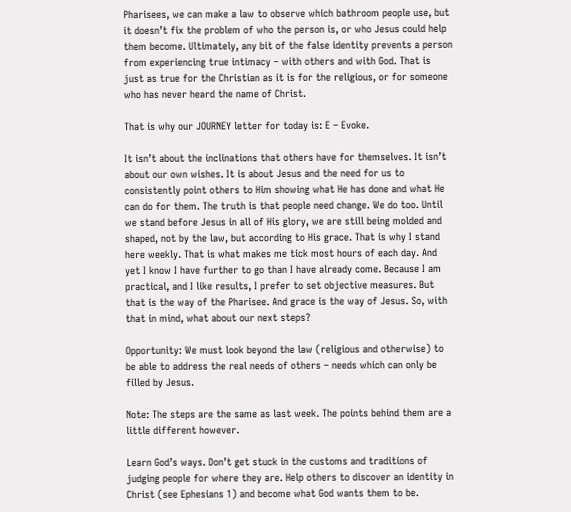Pharisees, we can make a law to observe which bathroom people use, but it doesn’t fix the problem of who the person is, or who Jesus could help them become. Ultimately, any bit of the false identity prevents a person from experiencing true intimacy – with others and with God. That is just as true for the Christian as it is for the religious, or for someone who has never heard the name of Christ.

That is why our JOURNEY letter for today is: E – Evoke.

It isn’t about the inclinations that others have for themselves. It isn’t about our own wishes. It is about Jesus and the need for us to consistently point others to Him showing what He has done and what He can do for them. The truth is that people need change. We do too. Until we stand before Jesus in all of His glory, we are still being molded and shaped, not by the law, but according to His grace. That is why I stand here weekly. That is what makes me tick most hours of each day. And yet I know I have further to go than I have already come. Because I am practical, and I like results, I prefer to set objective measures. But that is the way of the Pharisee. And grace is the way of Jesus. So, with that in mind, what about our next steps?

Opportunity: We must look beyond the law (religious and otherwise) to be able to address the real needs of others – needs which can only be filled by Jesus.

Note: The steps are the same as last week. The points behind them are a little different however.

Learn God’s ways. Don’t get stuck in the customs and traditions of judging people for where they are. Help others to discover an identity in Christ (see Ephesians 1) and become what God wants them to be.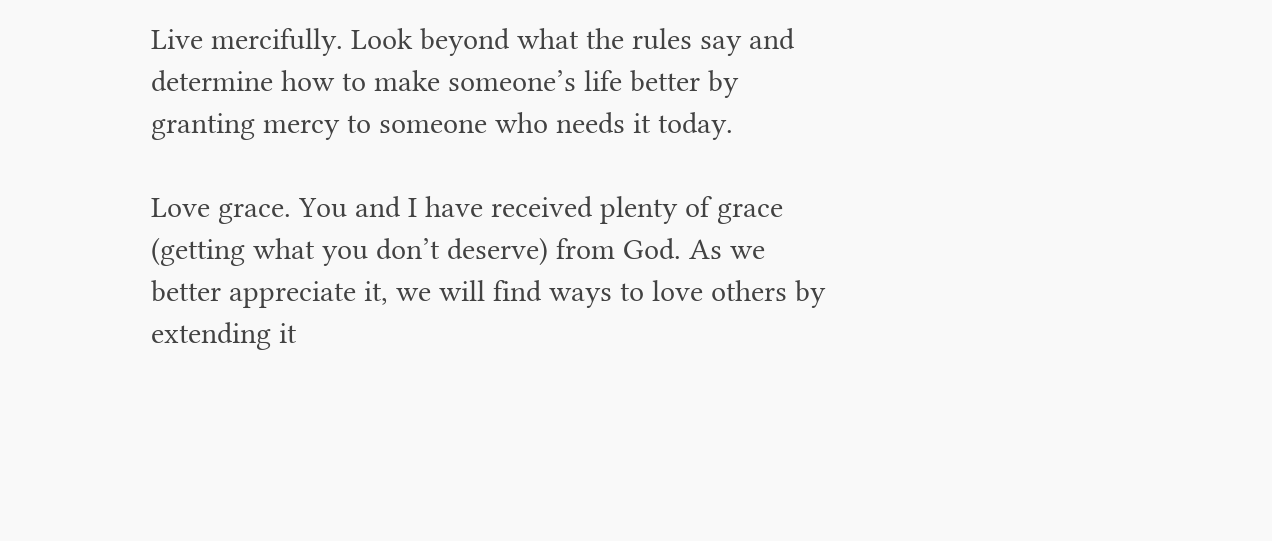Live mercifully. Look beyond what the rules say and determine how to make someone’s life better by granting mercy to someone who needs it today.

Love grace. You and I have received plenty of grace (getting what you don’t deserve) from God. As we better appreciate it, we will find ways to love others by extending it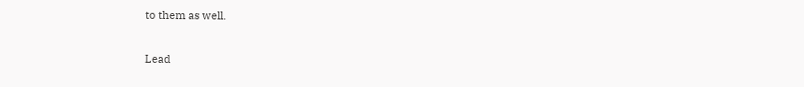to them as well.

Lead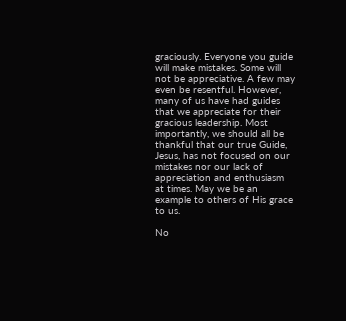graciously. Everyone you guide will make mistakes. Some will not be appreciative. A few may even be resentful. However, many of us have had guides that we appreciate for their gracious leadership. Most importantly, we should all be thankful that our true Guide, Jesus, has not focused on our mistakes nor our lack of appreciation and enthusiasm at times. May we be an example to others of His grace to us.

No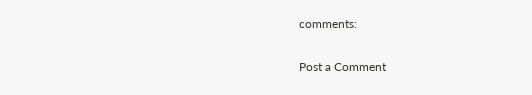comments:

Post a Comment